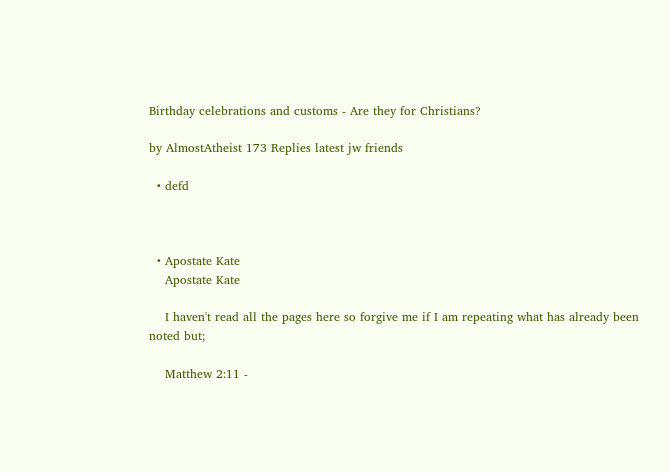Birthday celebrations and customs - Are they for Christians?

by AlmostAtheist 173 Replies latest jw friends

  • defd



  • Apostate Kate
    Apostate Kate

    I haven't read all the pages here so forgive me if I am repeating what has already been noted but;

    Matthew 2:11 -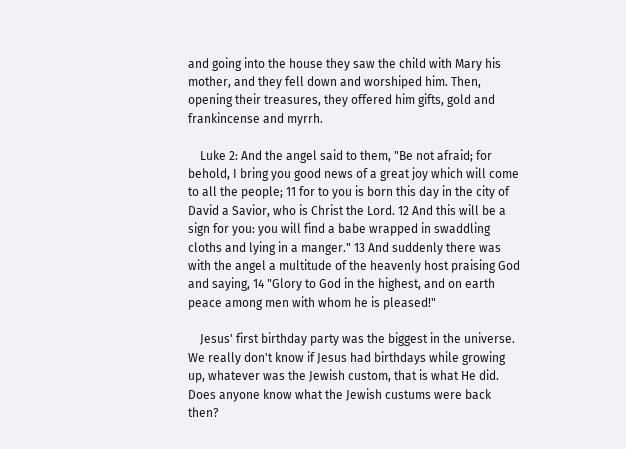and going into the house they saw the child with Mary his mother, and they fell down and worshiped him. Then, opening their treasures, they offered him gifts, gold and frankincense and myrrh.

    Luke 2: And the angel said to them, "Be not afraid; for behold, I bring you good news of a great joy which will come to all the people; 11 for to you is born this day in the city of David a Savior, who is Christ the Lord. 12 And this will be a sign for you: you will find a babe wrapped in swaddling cloths and lying in a manger." 13 And suddenly there was with the angel a multitude of the heavenly host praising God and saying, 14 "Glory to God in the highest, and on earth peace among men with whom he is pleased!"

    Jesus' first birthday party was the biggest in the universe. We really don't know if Jesus had birthdays while growing up, whatever was the Jewish custom, that is what He did. Does anyone know what the Jewish custums were back then?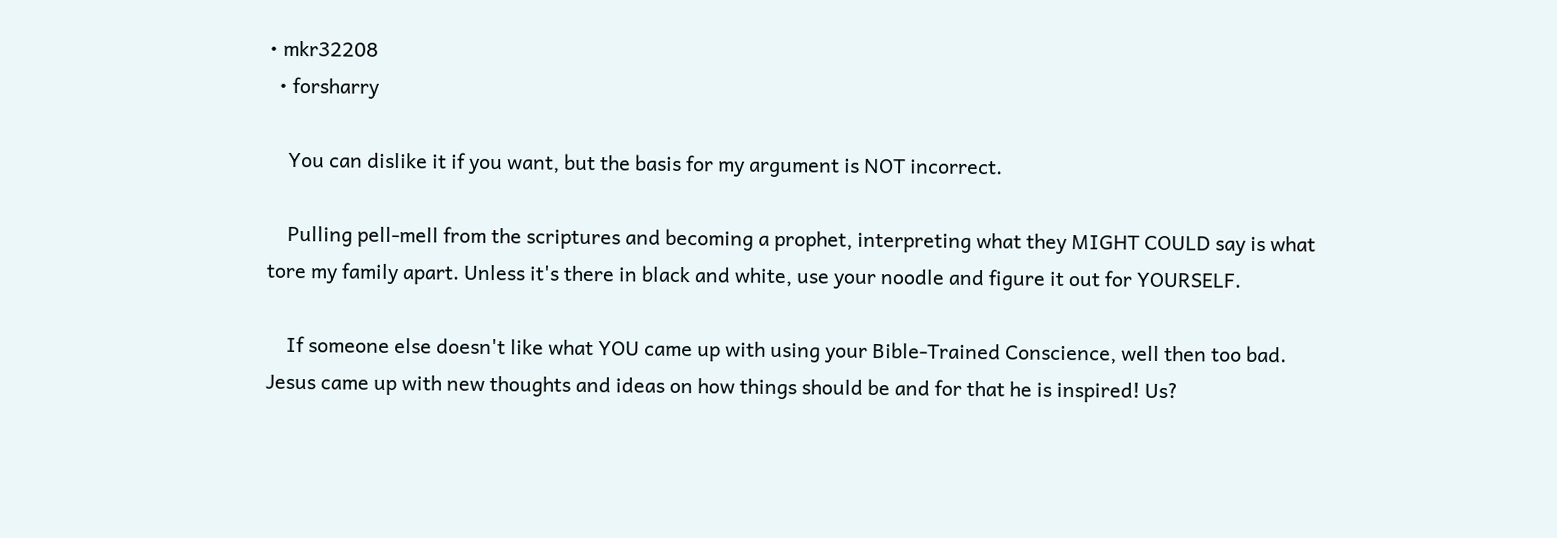• mkr32208
  • forsharry

    You can dislike it if you want, but the basis for my argument is NOT incorrect.

    Pulling pell-mell from the scriptures and becoming a prophet, interpreting what they MIGHT COULD say is what tore my family apart. Unless it's there in black and white, use your noodle and figure it out for YOURSELF.

    If someone else doesn't like what YOU came up with using your Bible-Trained Conscience, well then too bad. Jesus came up with new thoughts and ideas on how things should be and for that he is inspired! Us?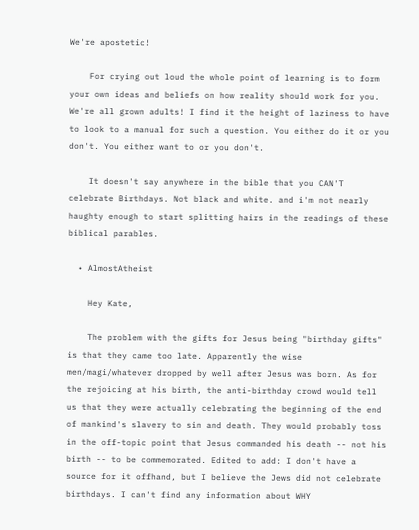We're apostetic!

    For crying out loud the whole point of learning is to form your own ideas and beliefs on how reality should work for you. We're all grown adults! I find it the height of laziness to have to look to a manual for such a question. You either do it or you don't. You either want to or you don't.

    It doesn't say anywhere in the bible that you CAN'T celebrate Birthdays. Not black and white. and i'm not nearly haughty enough to start splitting hairs in the readings of these biblical parables.

  • AlmostAtheist

    Hey Kate,

    The problem with the gifts for Jesus being "birthday gifts" is that they came too late. Apparently the wise men/magi/whatever dropped by well after Jesus was born. As for the rejoicing at his birth, the anti-birthday crowd would tell us that they were actually celebrating the beginning of the end of mankind's slavery to sin and death. They would probably toss in the off-topic point that Jesus commanded his death -- not his birth -- to be commemorated. Edited to add: I don't have a source for it offhand, but I believe the Jews did not celebrate birthdays. I can't find any information about WHY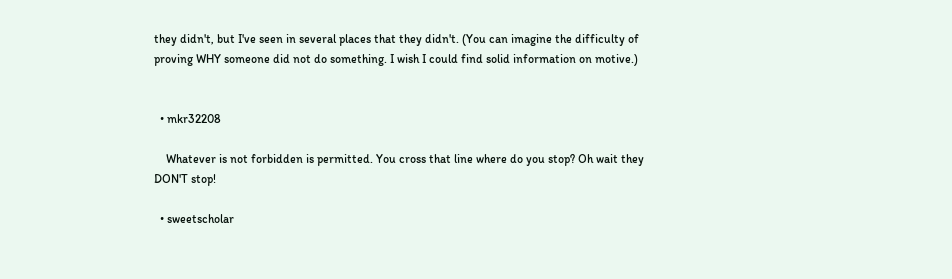they didn't, but I've seen in several places that they didn't. (You can imagine the difficulty of proving WHY someone did not do something. I wish I could find solid information on motive.)


  • mkr32208

    Whatever is not forbidden is permitted. You cross that line where do you stop? Oh wait they DON'T stop!

  • sweetscholar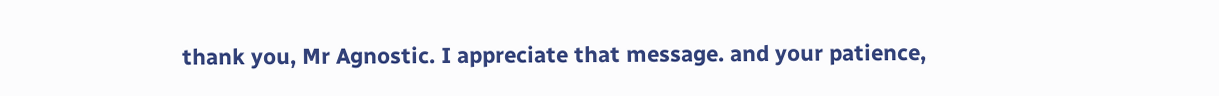thank you, Mr Agnostic. I appreciate that message. and your patience,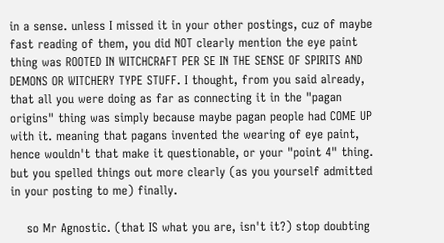in a sense. unless I missed it in your other postings, cuz of maybe fast reading of them, you did NOT clearly mention the eye paint thing was ROOTED IN WITCHCRAFT PER SE IN THE SENSE OF SPIRITS AND DEMONS OR WITCHERY TYPE STUFF. I thought, from you said already, that all you were doing as far as connecting it in the "pagan origins" thing was simply because maybe pagan people had COME UP with it. meaning that pagans invented the wearing of eye paint, hence wouldn't that make it questionable, or your "point 4" thing. but you spelled things out more clearly (as you yourself admitted in your posting to me) finally.

    so Mr Agnostic. (that IS what you are, isn't it?) stop doubting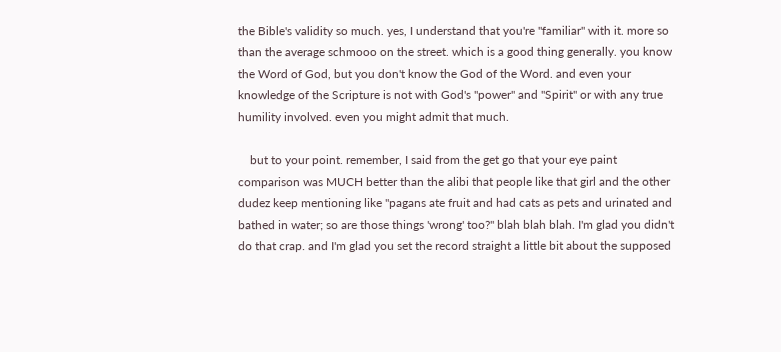the Bible's validity so much. yes, I understand that you're "familiar" with it. more so than the average schmooo on the street. which is a good thing generally. you know the Word of God, but you don't know the God of the Word. and even your knowledge of the Scripture is not with God's "power" and "Spirit" or with any true humility involved. even you might admit that much.

    but to your point. remember, I said from the get go that your eye paint comparison was MUCH better than the alibi that people like that girl and the other dudez keep mentioning like "pagans ate fruit and had cats as pets and urinated and bathed in water; so are those things 'wrong' too?" blah blah blah. I'm glad you didn't do that crap. and I'm glad you set the record straight a little bit about the supposed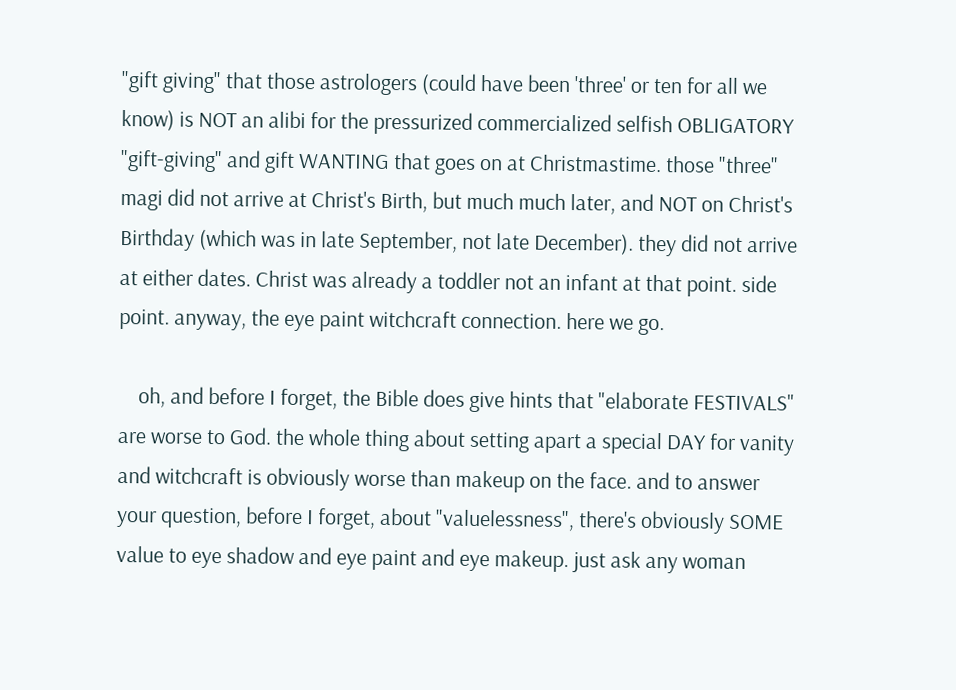"gift giving" that those astrologers (could have been 'three' or ten for all we know) is NOT an alibi for the pressurized commercialized selfish OBLIGATORY "gift-giving" and gift WANTING that goes on at Christmastime. those "three" magi did not arrive at Christ's Birth, but much much later, and NOT on Christ's Birthday (which was in late September, not late December). they did not arrive at either dates. Christ was already a toddler not an infant at that point. side point. anyway, the eye paint witchcraft connection. here we go.

    oh, and before I forget, the Bible does give hints that "elaborate FESTIVALS" are worse to God. the whole thing about setting apart a special DAY for vanity and witchcraft is obviously worse than makeup on the face. and to answer your question, before I forget, about "valuelessness", there's obviously SOME value to eye shadow and eye paint and eye makeup. just ask any woman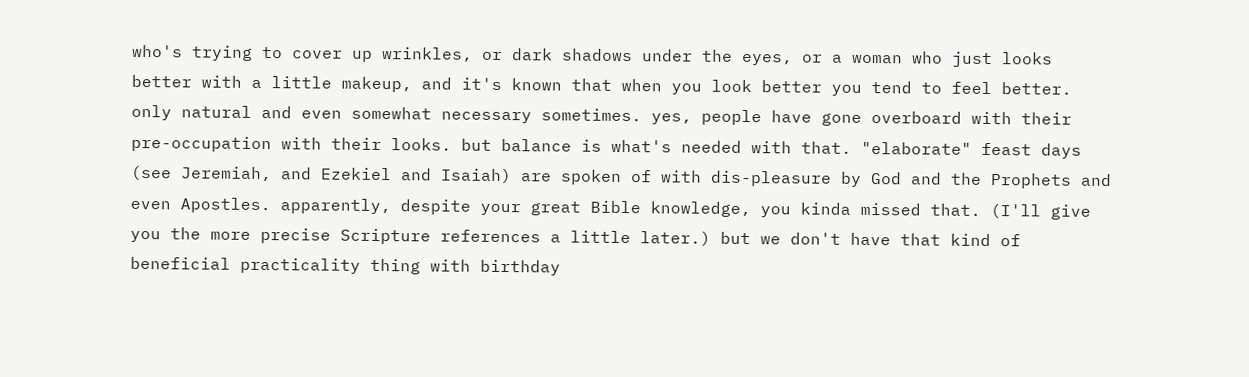who's trying to cover up wrinkles, or dark shadows under the eyes, or a woman who just looks better with a little makeup, and it's known that when you look better you tend to feel better. only natural and even somewhat necessary sometimes. yes, people have gone overboard with their pre-occupation with their looks. but balance is what's needed with that. "elaborate" feast days (see Jeremiah, and Ezekiel and Isaiah) are spoken of with dis-pleasure by God and the Prophets and even Apostles. apparently, despite your great Bible knowledge, you kinda missed that. (I'll give you the more precise Scripture references a little later.) but we don't have that kind of beneficial practicality thing with birthday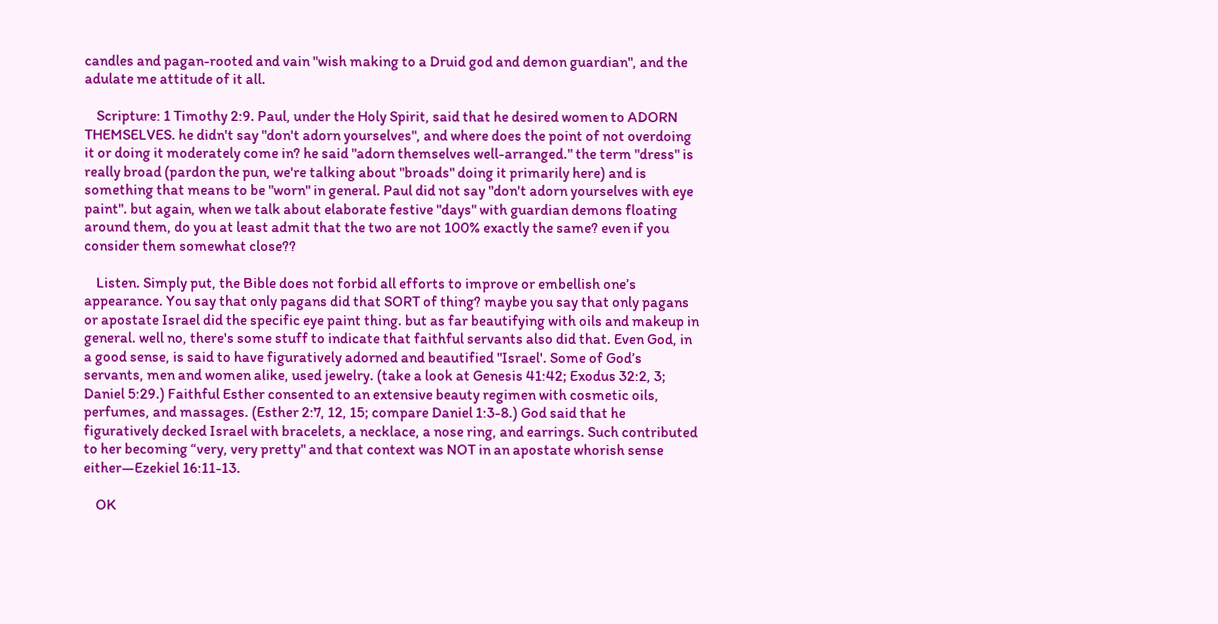candles and pagan-rooted and vain "wish making to a Druid god and demon guardian", and the adulate me attitude of it all.

    Scripture: 1 Timothy 2:9. Paul, under the Holy Spirit, said that he desired women to ADORN THEMSELVES. he didn't say "don't adorn yourselves", and where does the point of not overdoing it or doing it moderately come in? he said "adorn themselves well-arranged." the term "dress" is really broad (pardon the pun, we're talking about "broads" doing it primarily here) and is something that means to be "worn" in general. Paul did not say "don't adorn yourselves with eye paint". but again, when we talk about elaborate festive "days" with guardian demons floating around them, do you at least admit that the two are not 100% exactly the same? even if you consider them somewhat close??

    Listen. Simply put, the Bible does not forbid all efforts to improve or embellish one’s appearance. You say that only pagans did that SORT of thing? maybe you say that only pagans or apostate Israel did the specific eye paint thing. but as far beautifying with oils and makeup in general. well no, there's some stuff to indicate that faithful servants also did that. Even God, in a good sense, is said to have figuratively adorned and beautified "Israel'. Some of God’s servants, men and women alike, used jewelry. (take a look at Genesis 41:42; Exodus 32:2, 3; Daniel 5:29.) Faithful Esther consented to an extensive beauty regimen with cosmetic oils, perfumes, and massages. (Esther 2:7, 12, 15; compare Daniel 1:3-8.) God said that he figuratively decked Israel with bracelets, a necklace, a nose ring, and earrings. Such contributed to her becoming “very, very pretty" and that context was NOT in an apostate whorish sense either—Ezekiel 16:11-13.

    OK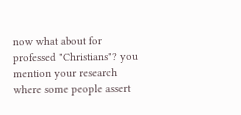now what about for professed "Christians"? you mention your research where some people assert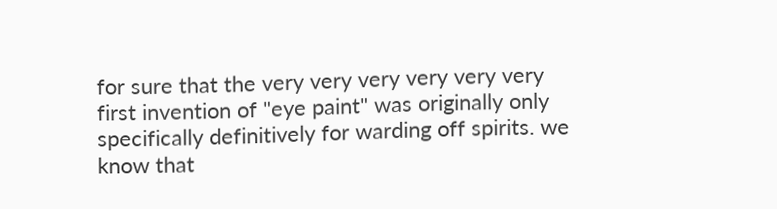for sure that the very very very very very very first invention of "eye paint" was originally only specifically definitively for warding off spirits. we know that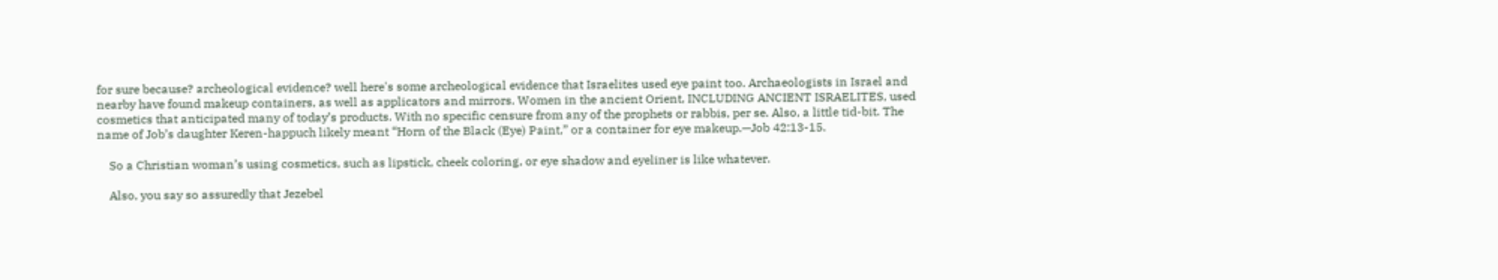for sure because? archeological evidence? well here's some archeological evidence that Israelites used eye paint too. Archaeologists in Israel and nearby have found makeup containers, as well as applicators and mirrors. Women in the ancient Orient, INCLUDING ANCIENT ISRAELITES, used cosmetics that anticipated many of today’s products. With no specific censure from any of the prophets or rabbis, per se. Also, a little tid-bit. The name of Job’s daughter Keren-happuch likely meant “Horn of the Black (Eye) Paint,” or a container for eye makeup.—Job 42:13-15.

    So a Christian woman’s using cosmetics, such as lipstick, cheek coloring, or eye shadow and eyeliner is like whatever.

    Also, you say so assuredly that Jezebel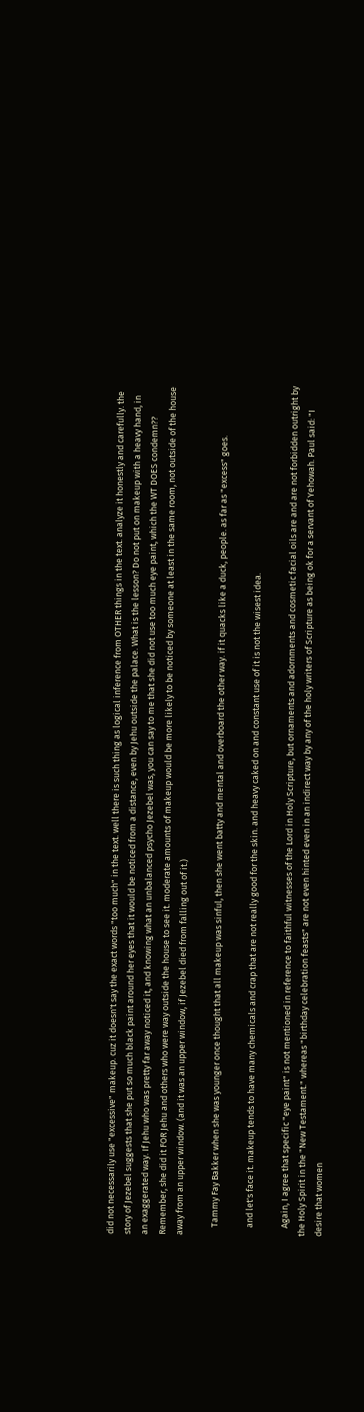did not necessarily use "excessive" makeup. cuz it doesn't say the exact words "too much" in the text. well there is such thing as logical inference from OTHER things in the text. analyze it honestly and carefully. the story of Jezebel suggests that she put so much black paint around her eyes that it would be noticed from a distance, even by Jehu outside the palace. What is the lesson? Do not put on makeup with a heavy hand, in an exaggerated way. If Jehu who was pretty far away noticed it, and knowing what an unbalanced psycho Jezebel was, you can say to me that she did not use too much eye paint, which the WT DOES condemn?? Remember, she did it FOR Jehu and others who were way outside the house to see it. moderate amounts of makeup would be more likely to be noticed by someone at least in the same room, not outside of the house away from an upper window. (and it was an upper window, if Jezebel died from falling out of it.)

    Tammy Fay Bakker when she was younger once thought that all makeup was sinful, then she went batty and mental and overboard the other way. if it quacks like a duck, people. as far as "excess" goes.

    and let's face it. makeup tends to have many chemicals and crap that are not really good for the skin. and heavy caked on and constant use of it is not the wisest idea.

    Again, I agree that specific "eye paint" is not mentioned in reference to faithful witnesses of the Lord in Holy Scripture, but ornaments and adornments and cosmetic facial oils are and are not forbidden outright by the Holy Spirit in the "New Testament." whereas "birthday celebration feasts" are not even hinted even in an indirect way by any of the holy writers of Scripture as being ok for a servant of Yehowah. Paul said: "I desire that women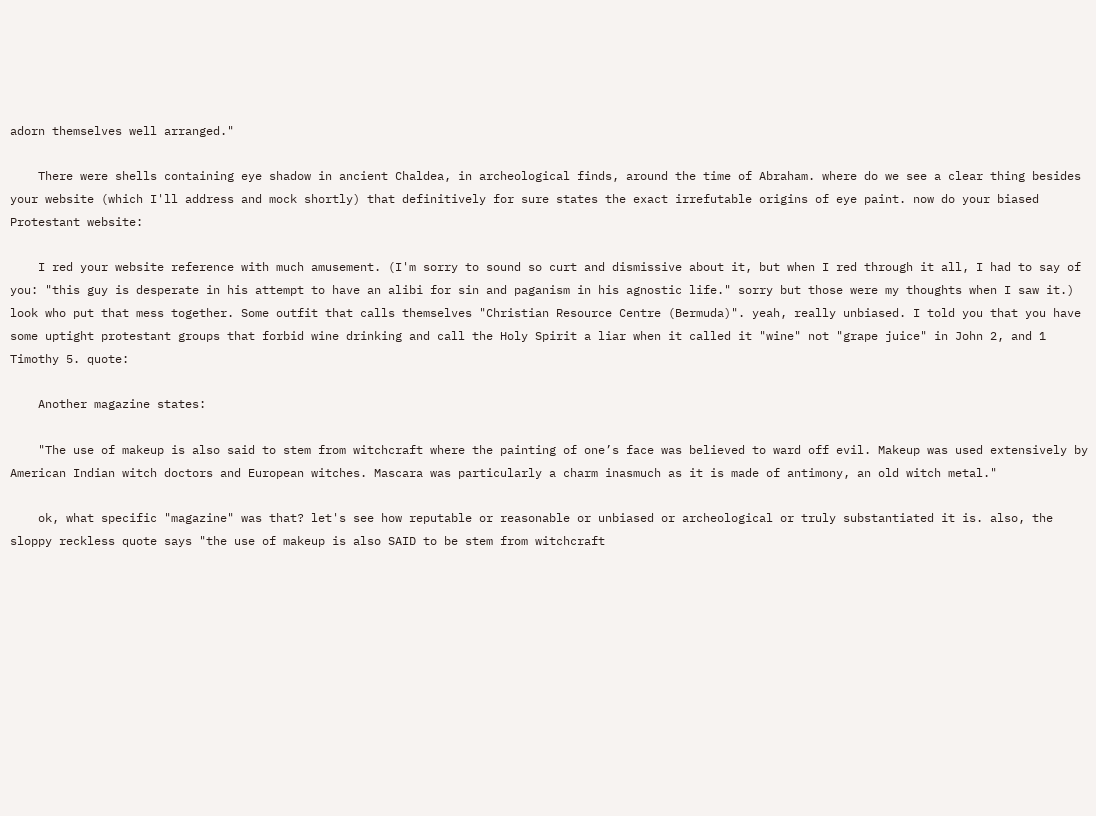adorn themselves well arranged."

    There were shells containing eye shadow in ancient Chaldea, in archeological finds, around the time of Abraham. where do we see a clear thing besides your website (which I'll address and mock shortly) that definitively for sure states the exact irrefutable origins of eye paint. now do your biased Protestant website:

    I red your website reference with much amusement. (I'm sorry to sound so curt and dismissive about it, but when I red through it all, I had to say of you: "this guy is desperate in his attempt to have an alibi for sin and paganism in his agnostic life." sorry but those were my thoughts when I saw it.) look who put that mess together. Some outfit that calls themselves "Christian Resource Centre (Bermuda)". yeah, really unbiased. I told you that you have some uptight protestant groups that forbid wine drinking and call the Holy Spirit a liar when it called it "wine" not "grape juice" in John 2, and 1 Timothy 5. quote:

    Another magazine states:

    "The use of makeup is also said to stem from witchcraft where the painting of one’s face was believed to ward off evil. Makeup was used extensively by American Indian witch doctors and European witches. Mascara was particularly a charm inasmuch as it is made of antimony, an old witch metal."

    ok, what specific "magazine" was that? let's see how reputable or reasonable or unbiased or archeological or truly substantiated it is. also, the sloppy reckless quote says "the use of makeup is also SAID to be stem from witchcraft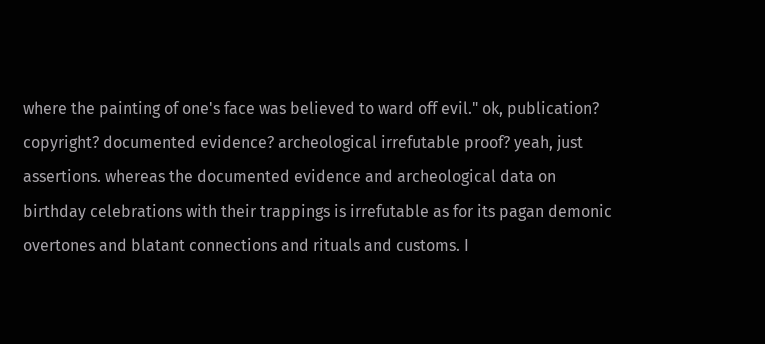where the painting of one's face was believed to ward off evil." ok, publication? copyright? documented evidence? archeological irrefutable proof? yeah, just assertions. whereas the documented evidence and archeological data on birthday celebrations with their trappings is irrefutable as for its pagan demonic overtones and blatant connections and rituals and customs. I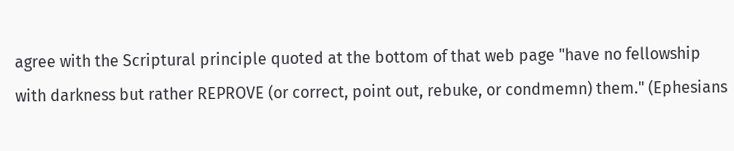agree with the Scriptural principle quoted at the bottom of that web page "have no fellowship with darkness but rather REPROVE (or correct, point out, rebuke, or condmemn) them." (Ephesians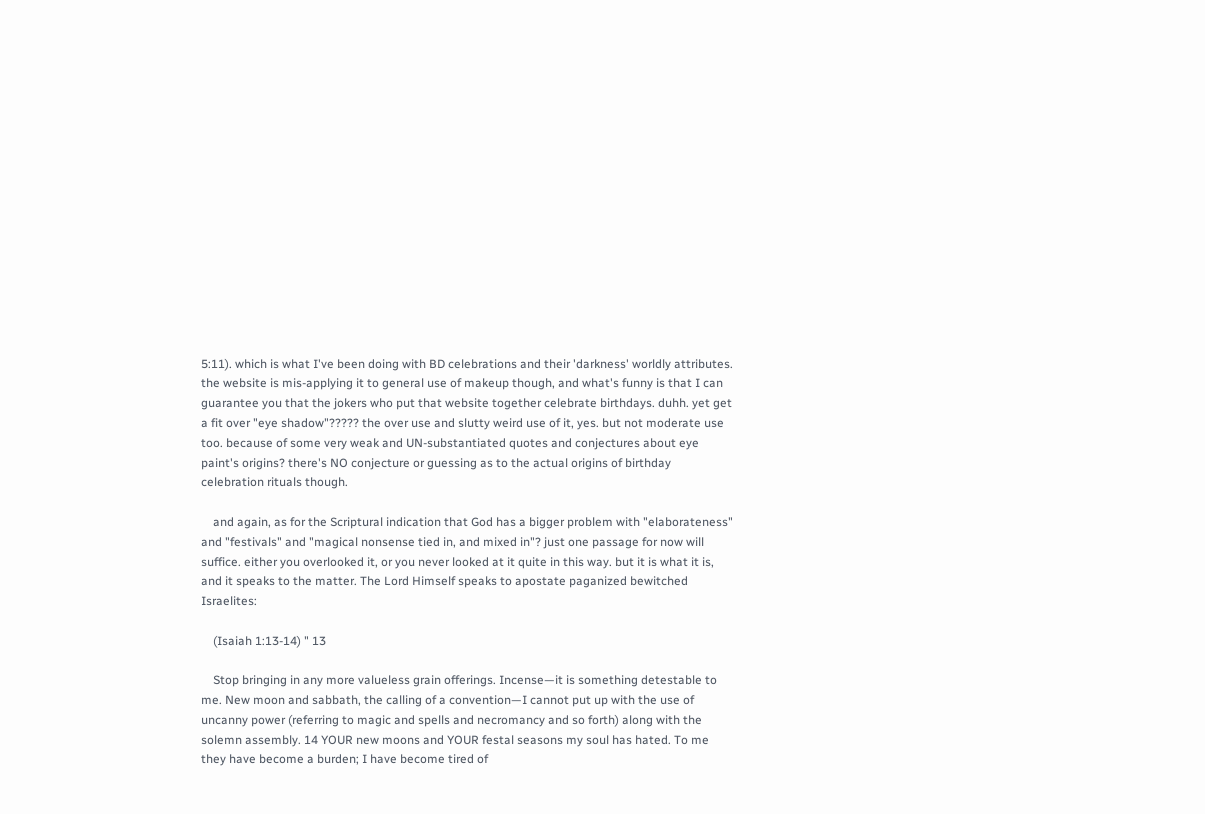5:11). which is what I've been doing with BD celebrations and their 'darkness' worldly attributes. the website is mis-applying it to general use of makeup though, and what's funny is that I can guarantee you that the jokers who put that website together celebrate birthdays. duhh. yet get a fit over "eye shadow"????? the over use and slutty weird use of it, yes. but not moderate use too. because of some very weak and UN-substantiated quotes and conjectures about eye paint's origins? there's NO conjecture or guessing as to the actual origins of birthday celebration rituals though.

    and again, as for the Scriptural indication that God has a bigger problem with "elaborateness" and "festivals" and "magical nonsense tied in, and mixed in"? just one passage for now will suffice. either you overlooked it, or you never looked at it quite in this way. but it is what it is, and it speaks to the matter. The Lord Himself speaks to apostate paganized bewitched Israelites:

    (Isaiah 1:13-14) " 13

    Stop bringing in any more valueless grain offerings. Incense—it is something detestable to me. New moon and sabbath, the calling of a convention—I cannot put up with the use of uncanny power (referring to magic and spells and necromancy and so forth) along with the solemn assembly. 14 YOUR new moons and YOUR festal seasons my soul has hated. To me they have become a burden; I have become tired of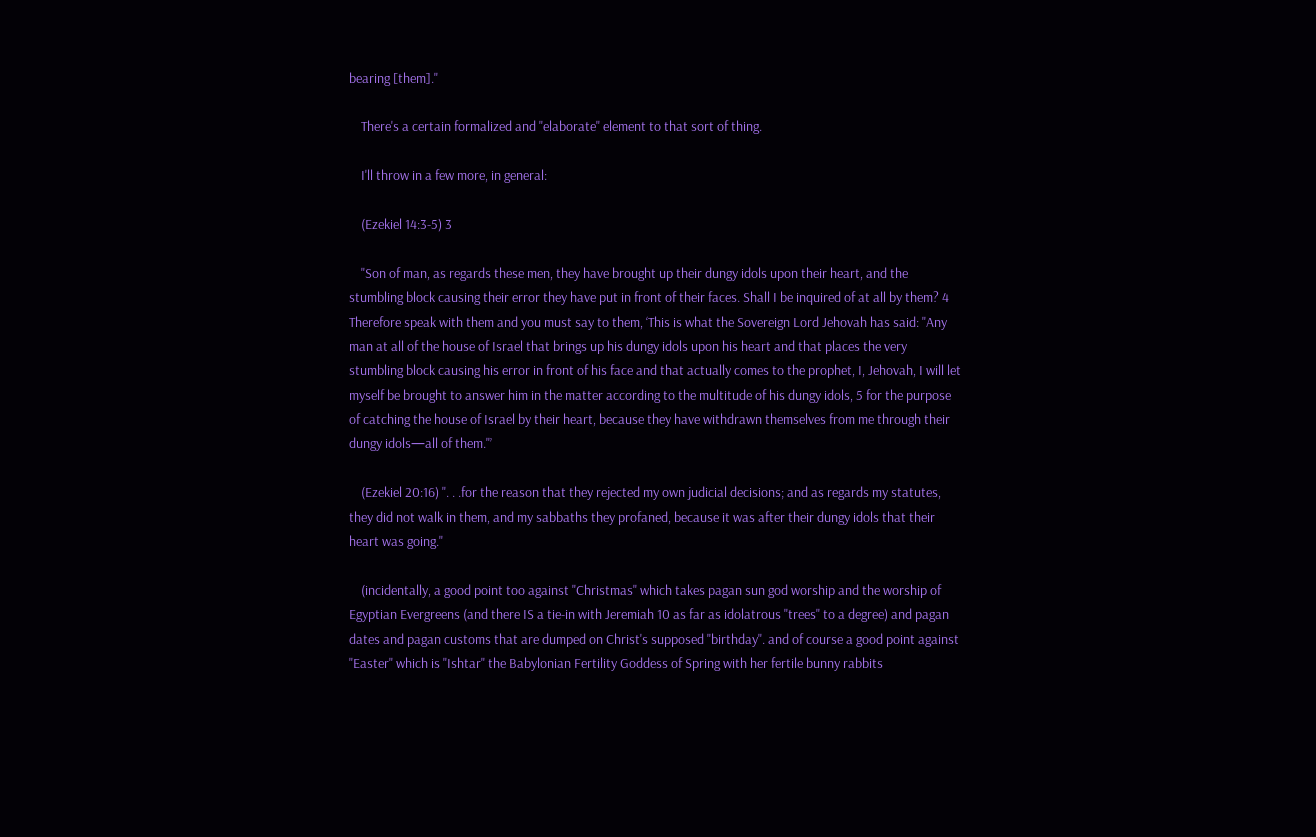bearing [them]."

    There's a certain formalized and "elaborate" element to that sort of thing.

    I'll throw in a few more, in general:

    (Ezekiel 14:3-5) 3

    "Son of man, as regards these men, they have brought up their dungy idols upon their heart, and the stumbling block causing their error they have put in front of their faces. Shall I be inquired of at all by them? 4 Therefore speak with them and you must say to them, ‘This is what the Sovereign Lord Jehovah has said: "Any man at all of the house of Israel that brings up his dungy idols upon his heart and that places the very stumbling block causing his error in front of his face and that actually comes to the prophet, I, Jehovah, I will let myself be brought to answer him in the matter according to the multitude of his dungy idols, 5 for the purpose of catching the house of Israel by their heart, because they have withdrawn themselves from me through their dungy idols—all of them."’

    (Ezekiel 20:16) ". . .for the reason that they rejected my own judicial decisions; and as regards my statutes, they did not walk in them, and my sabbaths they profaned, because it was after their dungy idols that their heart was going."

    (incidentally, a good point too against "Christmas" which takes pagan sun god worship and the worship of Egyptian Evergreens (and there IS a tie-in with Jeremiah 10 as far as idolatrous "trees" to a degree) and pagan dates and pagan customs that are dumped on Christ's supposed "birthday". and of course a good point against "Easter" which is "Ishtar" the Babylonian Fertility Goddess of Spring with her fertile bunny rabbits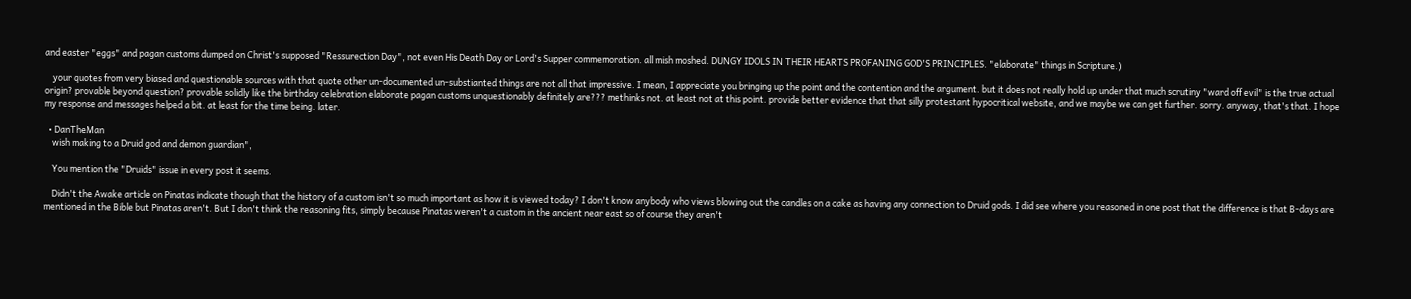and easter "eggs" and pagan customs dumped on Christ's supposed "Ressurection Day", not even His Death Day or Lord's Supper commemoration. all mish moshed. DUNGY IDOLS IN THEIR HEARTS PROFANING GOD'S PRINCIPLES. "elaborate" things in Scripture.)

    your quotes from very biased and questionable sources with that quote other un-documented un-substianted things are not all that impressive. I mean, I appreciate you bringing up the point and the contention and the argument. but it does not really hold up under that much scrutiny "ward off evil" is the true actual origin? provable beyond question? provable solidly like the birthday celebration elaborate pagan customs unquestionably definitely are??? methinks not. at least not at this point. provide better evidence that that silly protestant hypocritical website, and we maybe we can get further. sorry. anyway, that's that. I hope my response and messages helped a bit. at least for the time being. later.

  • DanTheMan
    wish making to a Druid god and demon guardian",

    You mention the "Druids" issue in every post it seems.

    Didn't the Awake article on Pinatas indicate though that the history of a custom isn't so much important as how it is viewed today? I don't know anybody who views blowing out the candles on a cake as having any connection to Druid gods. I did see where you reasoned in one post that the difference is that B-days are mentioned in the Bible but Pinatas aren't. But I don't think the reasoning fits, simply because Pinatas weren't a custom in the ancient near east so of course they aren't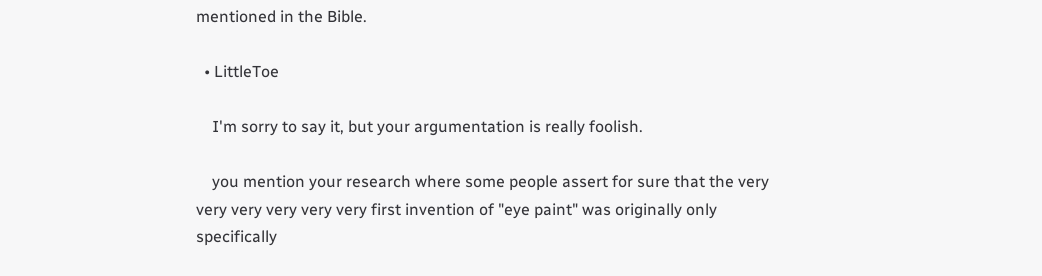mentioned in the Bible.

  • LittleToe

    I'm sorry to say it, but your argumentation is really foolish.

    you mention your research where some people assert for sure that the very very very very very very first invention of "eye paint" was originally only specifically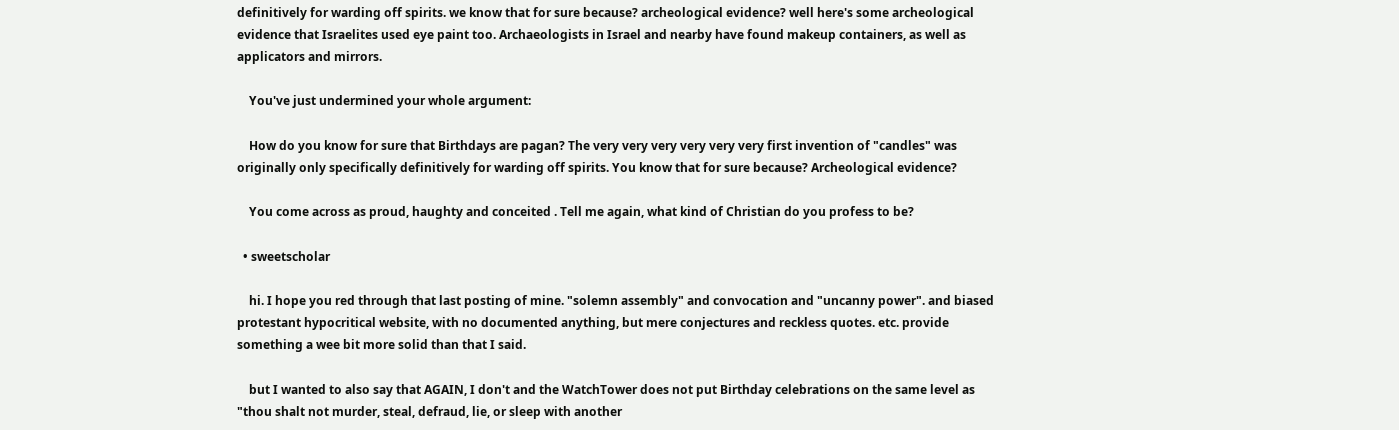definitively for warding off spirits. we know that for sure because? archeological evidence? well here's some archeological evidence that Israelites used eye paint too. Archaeologists in Israel and nearby have found makeup containers, as well as applicators and mirrors.

    You've just undermined your whole argument:

    How do you know for sure that Birthdays are pagan? The very very very very very very first invention of "candles" was originally only specifically definitively for warding off spirits. You know that for sure because? Archeological evidence?

    You come across as proud, haughty and conceited . Tell me again, what kind of Christian do you profess to be?

  • sweetscholar

    hi. I hope you red through that last posting of mine. "solemn assembly" and convocation and "uncanny power". and biased protestant hypocritical website, with no documented anything, but mere conjectures and reckless quotes. etc. provide something a wee bit more solid than that I said.

    but I wanted to also say that AGAIN, I don't and the WatchTower does not put Birthday celebrations on the same level as "thou shalt not murder, steal, defraud, lie, or sleep with another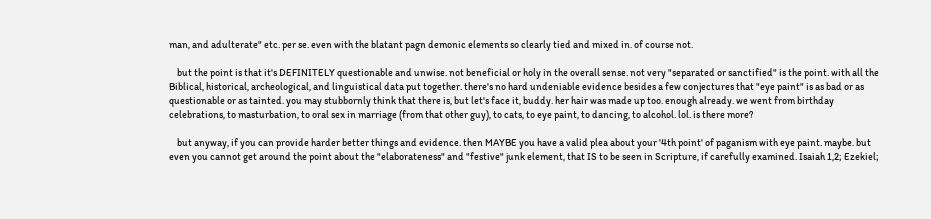man, and adulterate" etc. per se. even with the blatant pagn demonic elements so clearly tied and mixed in. of course not.

    but the point is that it's DEFINITELY questionable and unwise. not beneficial or holy in the overall sense. not very "separated or sanctified" is the point. with all the Biblical, historical, archeological, and linguistical data put together. there's no hard undeniable evidence besides a few conjectures that "eye paint" is as bad or as questionable or as tainted. you may stubbornly think that there is, but let's face it, buddy. her hair was made up too. enough already. we went from birthday celebrations, to masturbation, to oral sex in marriage (from that other guy), to cats, to eye paint, to dancing, to alcohol. lol. is there more?

    but anyway, if you can provide harder better things and evidence. then MAYBE you have a valid plea about your '4th point' of paganism with eye paint. maybe. but even you cannot get around the point about the "elaborateness" and "festive" junk element, that IS to be seen in Scripture, if carefully examined. Isaiah 1,2; Ezekiel;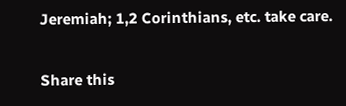Jeremiah; 1,2 Corinthians, etc. take care.

Share this